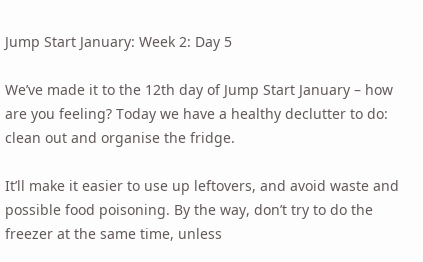Jump Start January: Week 2: Day 5

We’ve made it to the 12th day of Jump Start January – how are you feeling? Today we have a healthy declutter to do: clean out and organise the fridge.

It’ll make it easier to use up leftovers, and avoid waste and possible food poisoning. By the way, don’t try to do the freezer at the same time, unless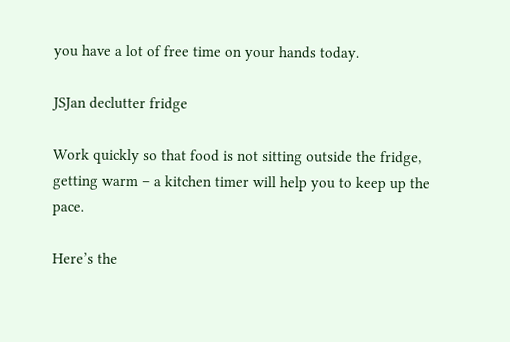you have a lot of free time on your hands today.

JSJan declutter fridge

Work quickly so that food is not sitting outside the fridge, getting warm – a kitchen timer will help you to keep up the pace.

Here’s the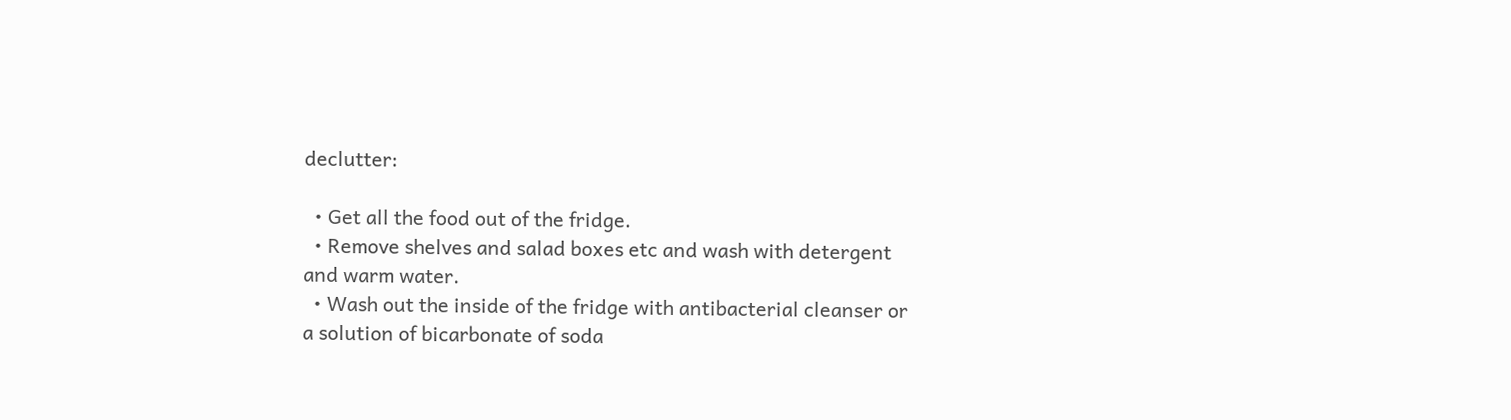declutter:

  • Get all the food out of the fridge.
  • Remove shelves and salad boxes etc and wash with detergent and warm water.
  • Wash out the inside of the fridge with antibacterial cleanser or a solution of bicarbonate of soda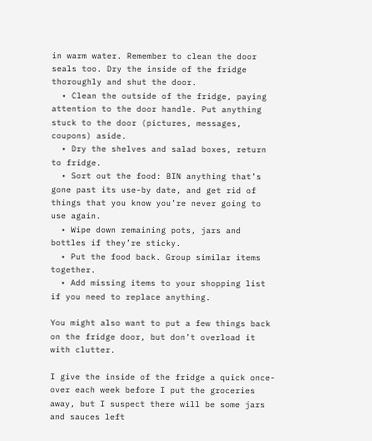in warm water. Remember to clean the door seals too. Dry the inside of the fridge thoroughly and shut the door.
  • Clean the outside of the fridge, paying attention to the door handle. Put anything stuck to the door (pictures, messages, coupons) aside.
  • Dry the shelves and salad boxes, return to fridge.
  • Sort out the food: BIN anything that’s gone past its use-by date, and get rid of things that you know you’re never going to use again.
  • Wipe down remaining pots, jars and bottles if they’re sticky.
  • Put the food back. Group similar items together.
  • Add missing items to your shopping list if you need to replace anything.

You might also want to put a few things back on the fridge door, but don’t overload it with clutter.

I give the inside of the fridge a quick once-over each week before I put the groceries away, but I suspect there will be some jars and sauces left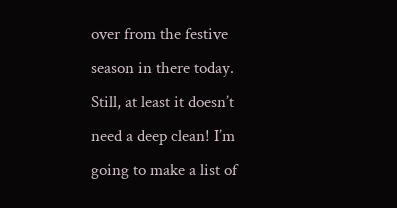over from the festive season in there today. Still, at least it doesn’t need a deep clean! I’m going to make a list of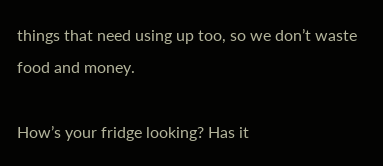things that need using up too, so we don’t waste food and money.

How’s your fridge looking? Has it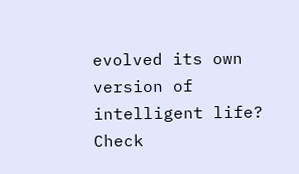evolved its own version of intelligent life? Check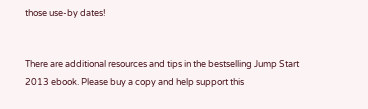those use-by dates!


There are additional resources and tips in the bestselling Jump Start 2013 ebook. Please buy a copy and help support this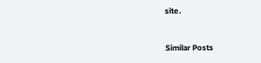site.


Similar Posts